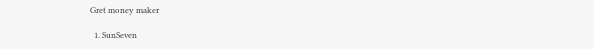Gret money maker

  1. SunSeven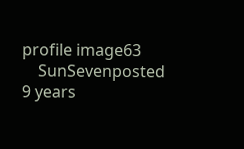profile image63
    SunSevenposted 9 years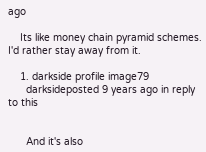ago

    Its like money chain pyramid schemes. I'd rather stay away from it.

    1. darkside profile image79
      darksideposted 9 years ago in reply to this


      And it's also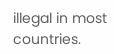illegal in most countries.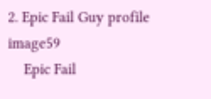2. Epic Fail Guy profile image59
    Epic Fail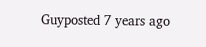Guyposted 7 years ago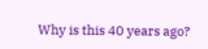Why is this 40 years ago?